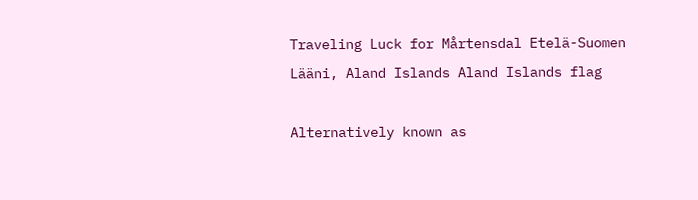Traveling Luck for Mårtensdal Etelä-Suomen Lääni, Aland Islands Aland Islands flag

Alternatively known as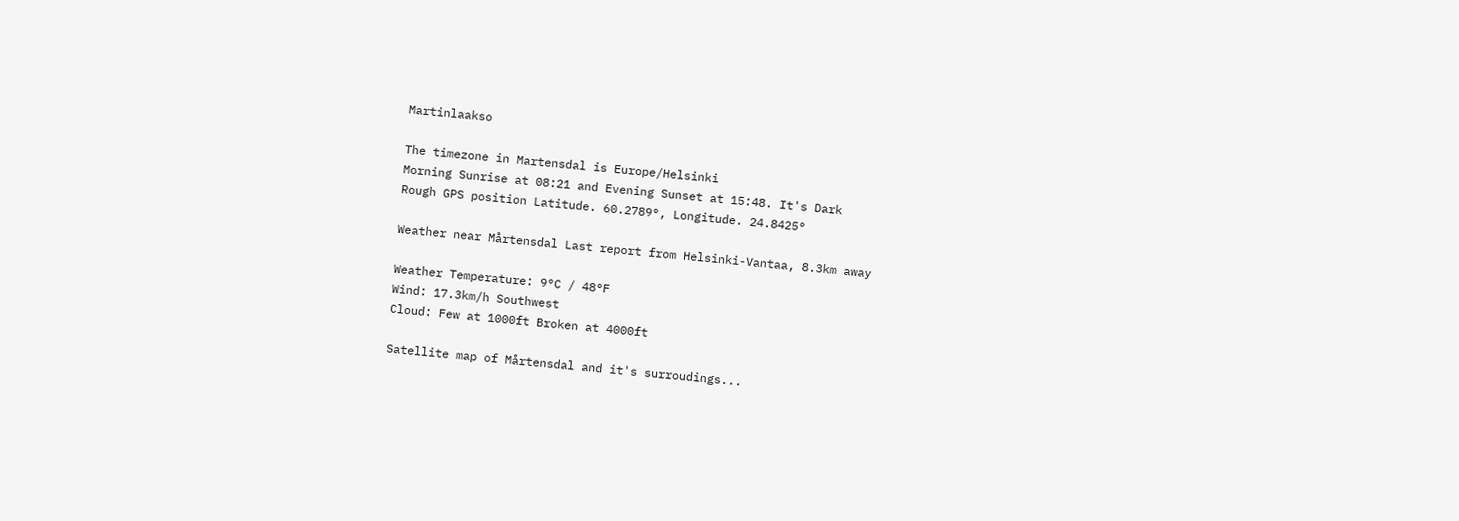Martinlaakso

The timezone in Martensdal is Europe/Helsinki
Morning Sunrise at 08:21 and Evening Sunset at 15:48. It's Dark
Rough GPS position Latitude. 60.2789°, Longitude. 24.8425°

Weather near Mårtensdal Last report from Helsinki-Vantaa, 8.3km away

Weather Temperature: 9°C / 48°F
Wind: 17.3km/h Southwest
Cloud: Few at 1000ft Broken at 4000ft

Satellite map of Mårtensdal and it's surroudings...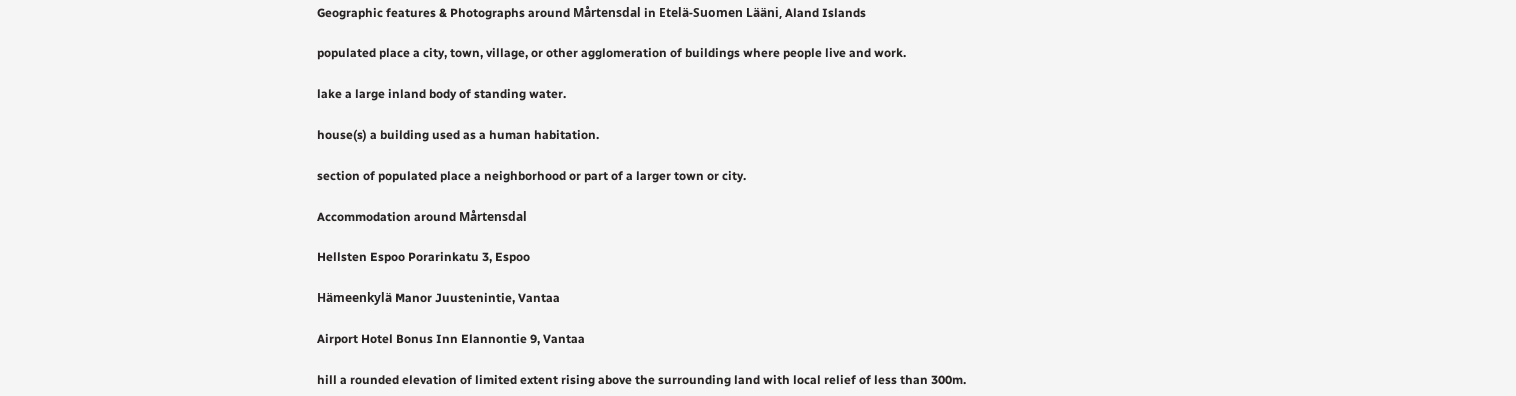Geographic features & Photographs around Mårtensdal in Etelä-Suomen Lääni, Aland Islands

populated place a city, town, village, or other agglomeration of buildings where people live and work.

lake a large inland body of standing water.

house(s) a building used as a human habitation.

section of populated place a neighborhood or part of a larger town or city.

Accommodation around Mårtensdal

Hellsten Espoo Porarinkatu 3, Espoo

Hämeenkylä Manor Juustenintie, Vantaa

Airport Hotel Bonus Inn Elannontie 9, Vantaa

hill a rounded elevation of limited extent rising above the surrounding land with local relief of less than 300m.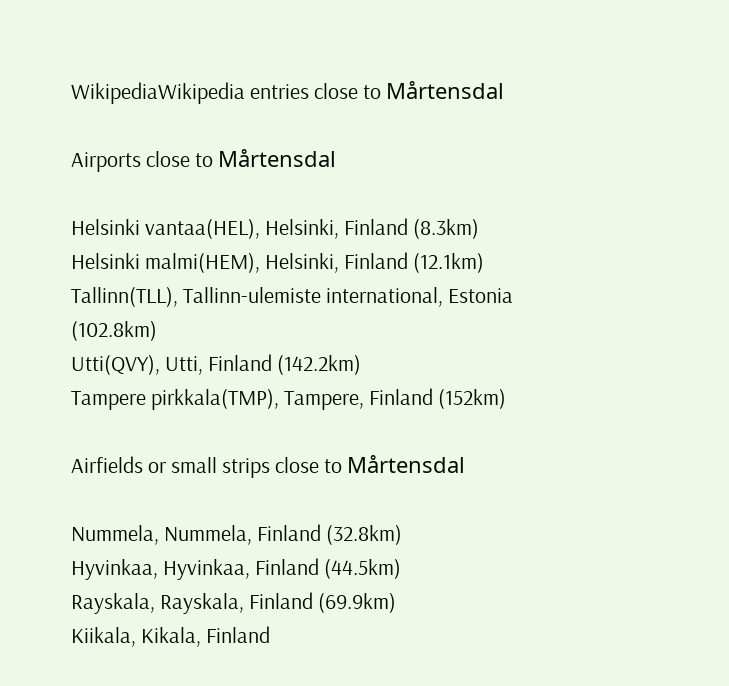WikipediaWikipedia entries close to Mårtensdal

Airports close to Mårtensdal

Helsinki vantaa(HEL), Helsinki, Finland (8.3km)
Helsinki malmi(HEM), Helsinki, Finland (12.1km)
Tallinn(TLL), Tallinn-ulemiste international, Estonia (102.8km)
Utti(QVY), Utti, Finland (142.2km)
Tampere pirkkala(TMP), Tampere, Finland (152km)

Airfields or small strips close to Mårtensdal

Nummela, Nummela, Finland (32.8km)
Hyvinkaa, Hyvinkaa, Finland (44.5km)
Rayskala, Rayskala, Finland (69.9km)
Kiikala, Kikala, Finland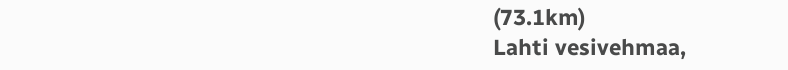(73.1km)
Lahti vesivehmaa,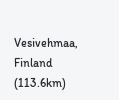Vesivehmaa, Finland (113.6km)